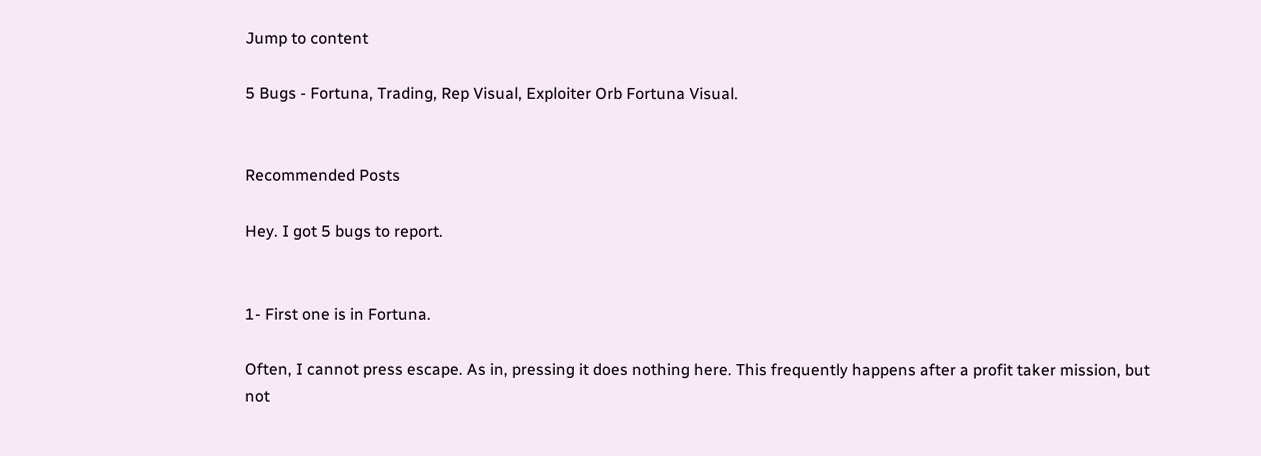Jump to content

5 Bugs - Fortuna, Trading, Rep Visual, Exploiter Orb Fortuna Visual.


Recommended Posts

Hey. I got 5 bugs to report.


1- First one is in Fortuna.

Often, I cannot press escape. As in, pressing it does nothing here. This frequently happens after a profit taker mission, but not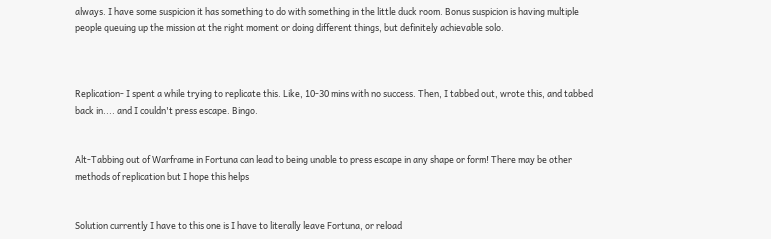always. I have some suspicion it has something to do with something in the little duck room. Bonus suspicion is having multiple people queuing up the mission at the right moment or doing different things, but definitely achievable solo.



Replication- I spent a while trying to replicate this. Like, 10-30 mins with no success. Then, I tabbed out, wrote this, and tabbed back in.... and I couldn't press escape. Bingo.


Alt-Tabbing out of Warframe in Fortuna can lead to being unable to press escape in any shape or form! There may be other methods of replication but I hope this helps


Solution currently I have to this one is I have to literally leave Fortuna, or reload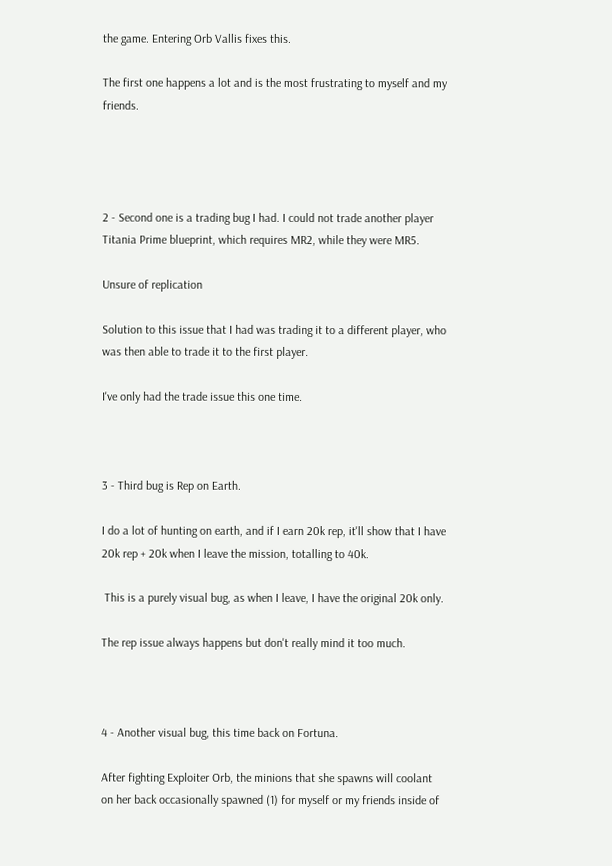the game. Entering Orb Vallis fixes this.

The first one happens a lot and is the most frustrating to myself and my friends.




2 - Second one is a trading bug I had. I could not trade another player Titania Prime blueprint, which requires MR2, while they were MR5.

Unsure of replication

Solution to this issue that I had was trading it to a different player, who was then able to trade it to the first player.

I've only had the trade issue this one time.



3 - Third bug is Rep on Earth.

I do a lot of hunting on earth, and if I earn 20k rep, it'll show that I have 20k rep + 20k when I leave the mission, totalling to 40k.

 This is a purely visual bug, as when I leave, I have the original 20k only.

The rep issue always happens but don't really mind it too much.



4 - Another visual bug, this time back on Fortuna.

After fighting Exploiter Orb, the minions that she spawns will coolant on her back occasionally spawned (1) for myself or my friends inside of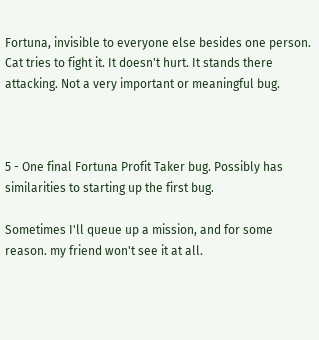Fortuna, invisible to everyone else besides one person. Cat tries to fight it. It doesn't hurt. It stands there attacking. Not a very important or meaningful bug.



5 - One final Fortuna Profit Taker bug. Possibly has similarities to starting up the first bug.

Sometimes I'll queue up a mission, and for some reason. my friend won't see it at all.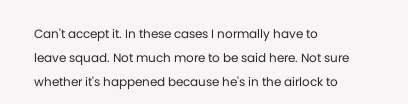Can't accept it. In these cases I normally have to leave squad. Not much more to be said here. Not sure whether it's happened because he's in the airlock to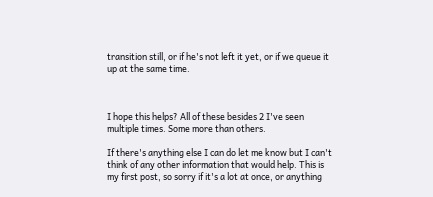transition still, or if he's not left it yet, or if we queue it up at the same time.



I hope this helps? All of these besides 2 I've seen multiple times. Some more than others.

If there's anything else I can do let me know but I can't think of any other information that would help. This is my first post, so sorry if it's a lot at once, or anything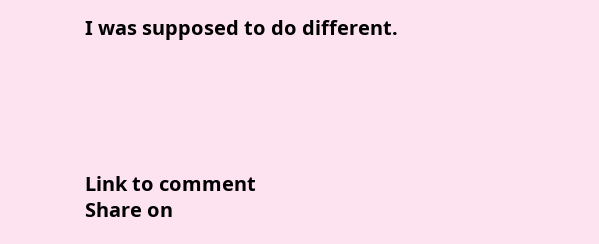I was supposed to do different.





Link to comment
Share on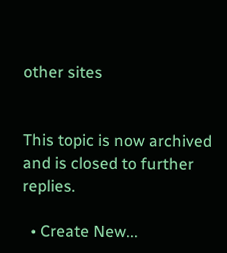other sites


This topic is now archived and is closed to further replies.

  • Create New...